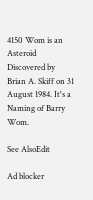4150 Wom is an Asteroid Discovered by Brian A. Skiff on 31 August 1984. It's a Naming of Barry Wom.

See AlsoEdit

Ad blocker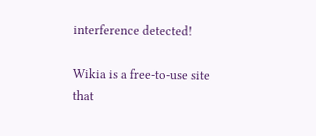interference detected!

Wikia is a free-to-use site that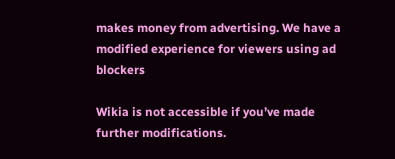makes money from advertising. We have a modified experience for viewers using ad blockers

Wikia is not accessible if you’ve made further modifications.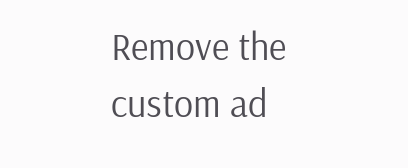Remove the custom ad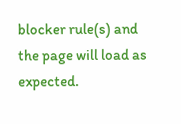blocker rule(s) and the page will load as expected.